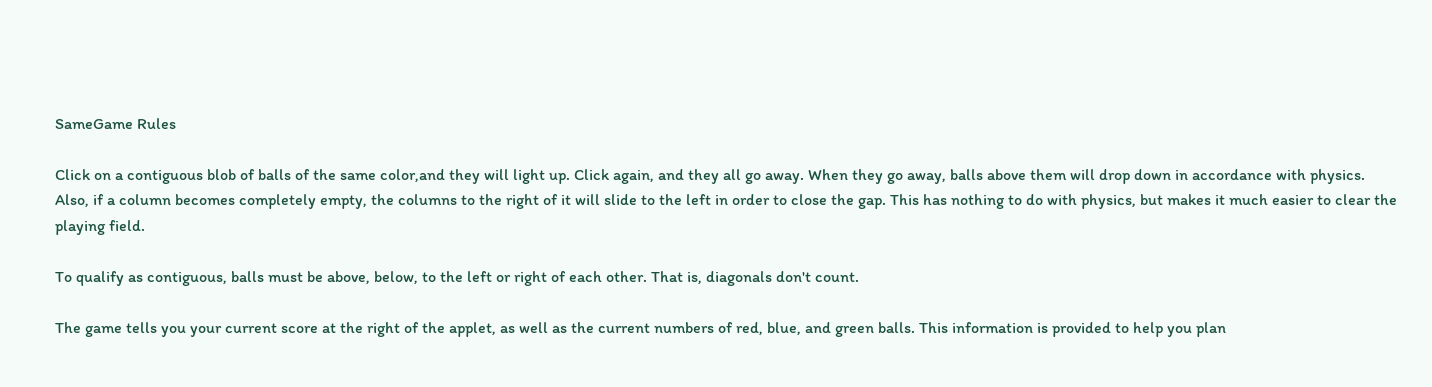SameGame Rules

Click on a contiguous blob of balls of the same color,and they will light up. Click again, and they all go away. When they go away, balls above them will drop down in accordance with physics. Also, if a column becomes completely empty, the columns to the right of it will slide to the left in order to close the gap. This has nothing to do with physics, but makes it much easier to clear the playing field.

To qualify as contiguous, balls must be above, below, to the left or right of each other. That is, diagonals don't count.

The game tells you your current score at the right of the applet, as well as the current numbers of red, blue, and green balls. This information is provided to help you plan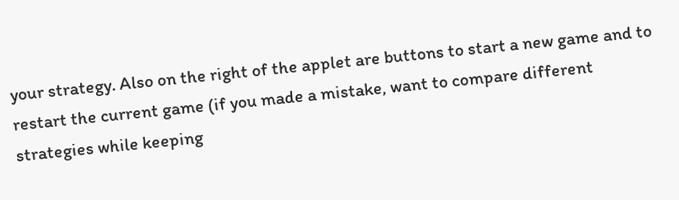your strategy. Also on the right of the applet are buttons to start a new game and to restart the current game (if you made a mistake, want to compare different strategies while keeping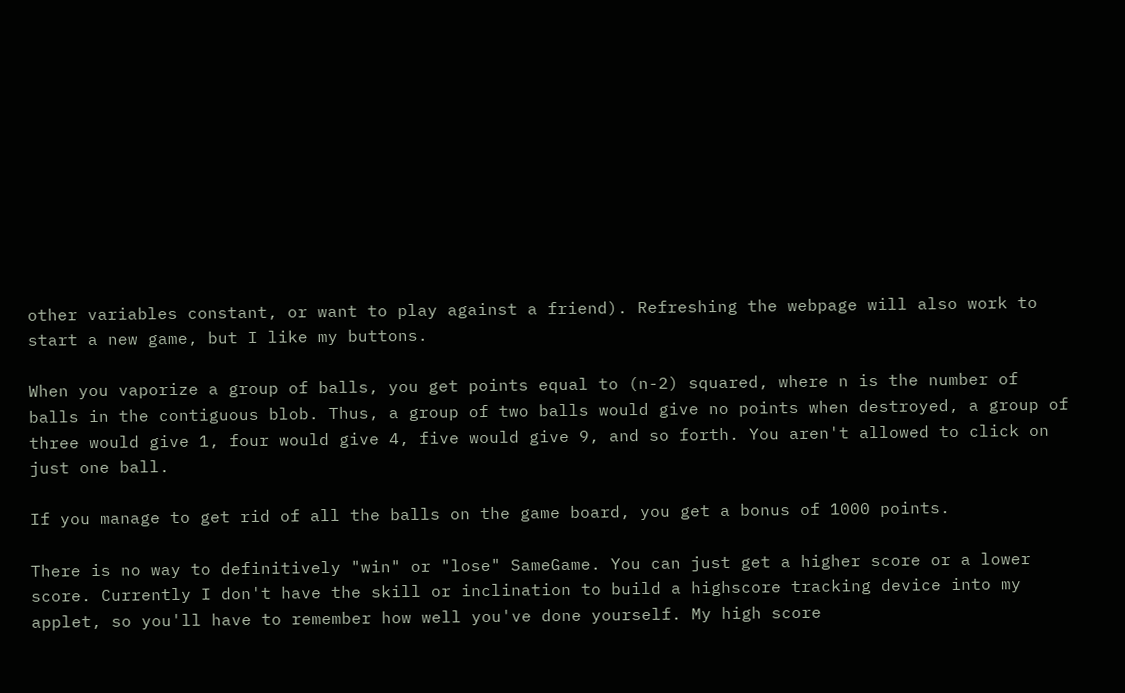other variables constant, or want to play against a friend). Refreshing the webpage will also work to start a new game, but I like my buttons.

When you vaporize a group of balls, you get points equal to (n-2) squared, where n is the number of balls in the contiguous blob. Thus, a group of two balls would give no points when destroyed, a group of three would give 1, four would give 4, five would give 9, and so forth. You aren't allowed to click on just one ball.

If you manage to get rid of all the balls on the game board, you get a bonus of 1000 points.

There is no way to definitively "win" or "lose" SameGame. You can just get a higher score or a lower score. Currently I don't have the skill or inclination to build a highscore tracking device into my applet, so you'll have to remember how well you've done yourself. My high score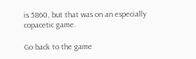is 5860, but that was on an especially copacetic game.

Go back to the game